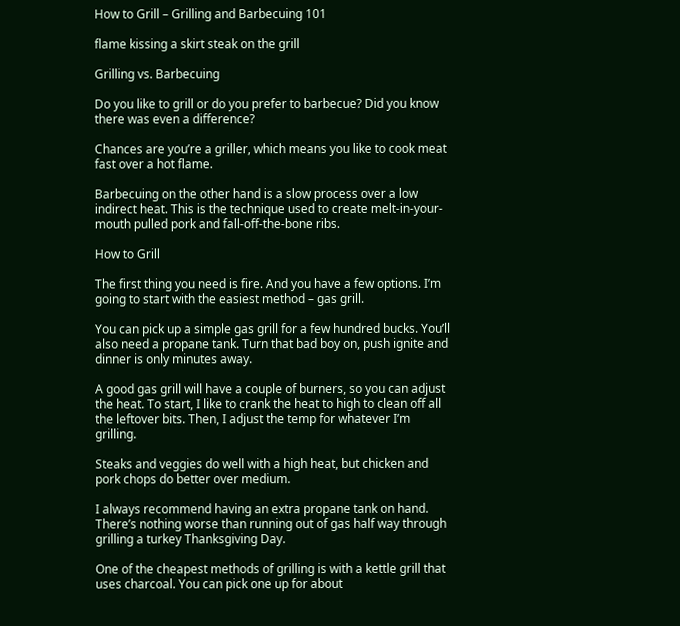How to Grill – Grilling and Barbecuing 101

flame kissing a skirt steak on the grill

Grilling vs. Barbecuing

Do you like to grill or do you prefer to barbecue? Did you know there was even a difference?

Chances are you’re a griller, which means you like to cook meat fast over a hot flame.

Barbecuing on the other hand is a slow process over a low indirect heat. This is the technique used to create melt-in-your-mouth pulled pork and fall-off-the-bone ribs.

How to Grill

The first thing you need is fire. And you have a few options. I’m going to start with the easiest method – gas grill.

You can pick up a simple gas grill for a few hundred bucks. You’ll also need a propane tank. Turn that bad boy on, push ignite and dinner is only minutes away.

A good gas grill will have a couple of burners, so you can adjust the heat. To start, I like to crank the heat to high to clean off all the leftover bits. Then, I adjust the temp for whatever I’m grilling.

Steaks and veggies do well with a high heat, but chicken and pork chops do better over medium.

I always recommend having an extra propane tank on hand. There’s nothing worse than running out of gas half way through grilling a turkey Thanksgiving Day.

One of the cheapest methods of grilling is with a kettle grill that uses charcoal. You can pick one up for about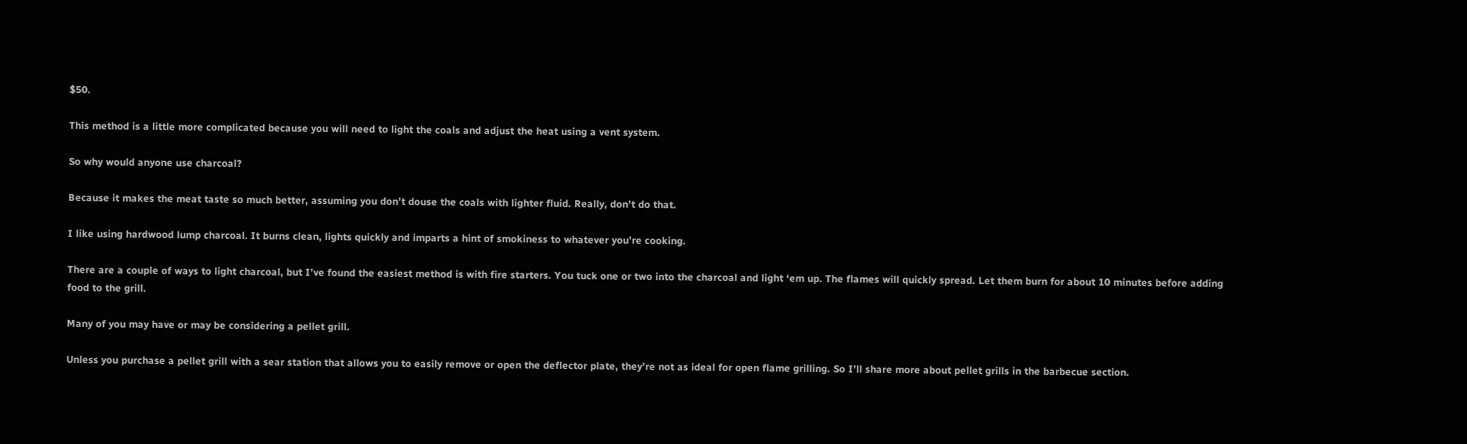$50.

This method is a little more complicated because you will need to light the coals and adjust the heat using a vent system.

So why would anyone use charcoal?

Because it makes the meat taste so much better, assuming you don’t douse the coals with lighter fluid. Really, don’t do that.

I like using hardwood lump charcoal. It burns clean, lights quickly and imparts a hint of smokiness to whatever you’re cooking.

There are a couple of ways to light charcoal, but I’ve found the easiest method is with fire starters. You tuck one or two into the charcoal and light ‘em up. The flames will quickly spread. Let them burn for about 10 minutes before adding food to the grill.

Many of you may have or may be considering a pellet grill.

Unless you purchase a pellet grill with a sear station that allows you to easily remove or open the deflector plate, they’re not as ideal for open flame grilling. So I’ll share more about pellet grills in the barbecue section.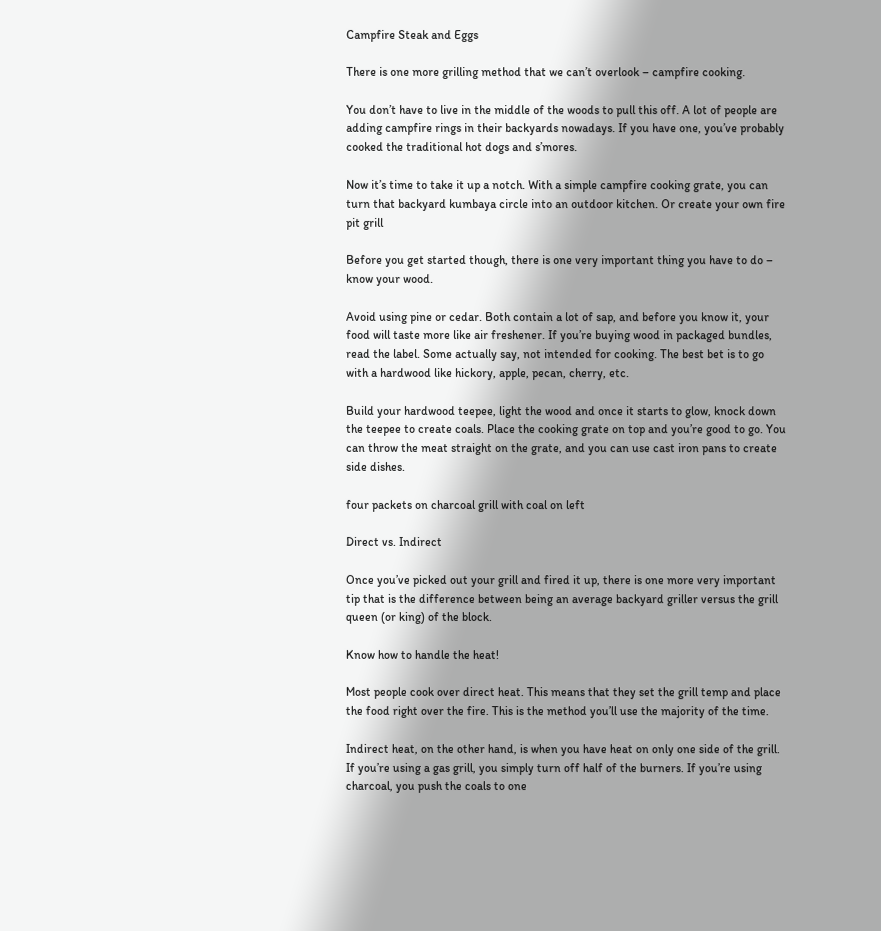Campfire Steak and Eggs

There is one more grilling method that we can’t overlook – campfire cooking.

You don’t have to live in the middle of the woods to pull this off. A lot of people are adding campfire rings in their backyards nowadays. If you have one, you’ve probably cooked the traditional hot dogs and s’mores.

Now it’s time to take it up a notch. With a simple campfire cooking grate, you can turn that backyard kumbaya circle into an outdoor kitchen. Or create your own fire pit grill

Before you get started though, there is one very important thing you have to do – know your wood.

Avoid using pine or cedar. Both contain a lot of sap, and before you know it, your food will taste more like air freshener. If you’re buying wood in packaged bundles, read the label. Some actually say, not intended for cooking. The best bet is to go with a hardwood like hickory, apple, pecan, cherry, etc.

Build your hardwood teepee, light the wood and once it starts to glow, knock down the teepee to create coals. Place the cooking grate on top and you’re good to go. You can throw the meat straight on the grate, and you can use cast iron pans to create side dishes.

four packets on charcoal grill with coal on left

Direct vs. Indirect

Once you’ve picked out your grill and fired it up, there is one more very important tip that is the difference between being an average backyard griller versus the grill queen (or king) of the block.

Know how to handle the heat!

Most people cook over direct heat. This means that they set the grill temp and place the food right over the fire. This is the method you’ll use the majority of the time.

Indirect heat, on the other hand, is when you have heat on only one side of the grill. If you’re using a gas grill, you simply turn off half of the burners. If you’re using charcoal, you push the coals to one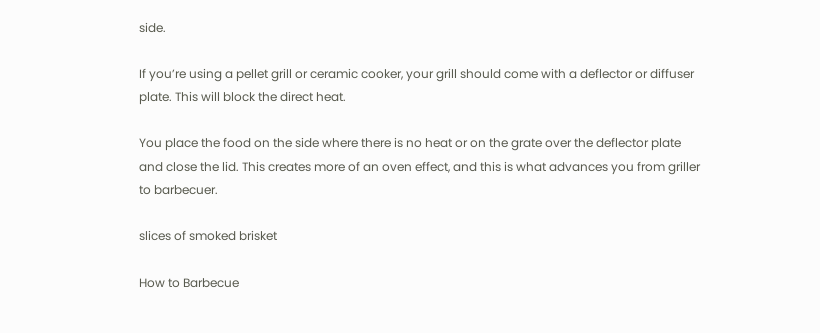side.

If you’re using a pellet grill or ceramic cooker, your grill should come with a deflector or diffuser plate. This will block the direct heat.

You place the food on the side where there is no heat or on the grate over the deflector plate and close the lid. This creates more of an oven effect, and this is what advances you from griller to barbecuer.

slices of smoked brisket

How to Barbecue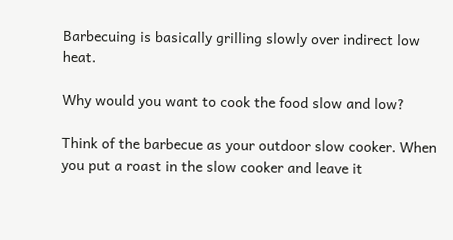Barbecuing is basically grilling slowly over indirect low heat.

Why would you want to cook the food slow and low?

Think of the barbecue as your outdoor slow cooker. When you put a roast in the slow cooker and leave it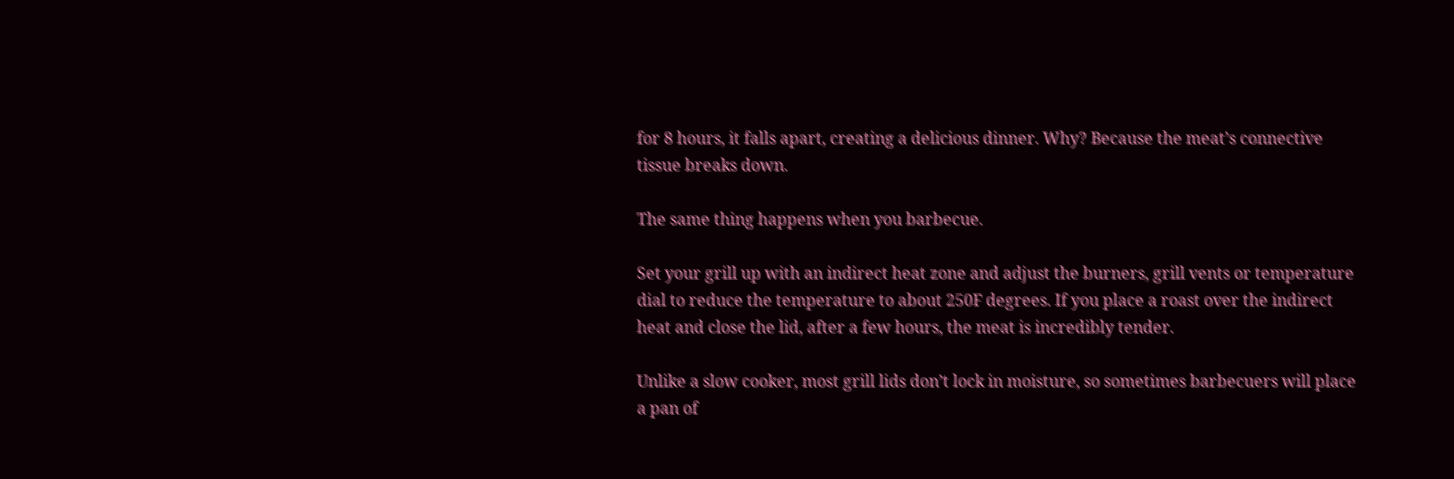for 8 hours, it falls apart, creating a delicious dinner. Why? Because the meat’s connective tissue breaks down.

The same thing happens when you barbecue.

Set your grill up with an indirect heat zone and adjust the burners, grill vents or temperature dial to reduce the temperature to about 250F degrees. If you place a roast over the indirect heat and close the lid, after a few hours, the meat is incredibly tender.

Unlike a slow cooker, most grill lids don’t lock in moisture, so sometimes barbecuers will place a pan of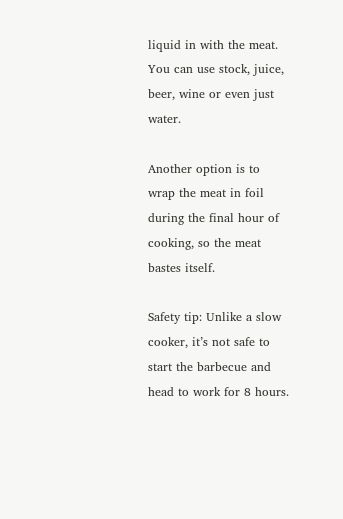liquid in with the meat. You can use stock, juice, beer, wine or even just water.

Another option is to wrap the meat in foil during the final hour of cooking, so the meat bastes itself.

Safety tip: Unlike a slow cooker, it’s not safe to start the barbecue and head to work for 8 hours.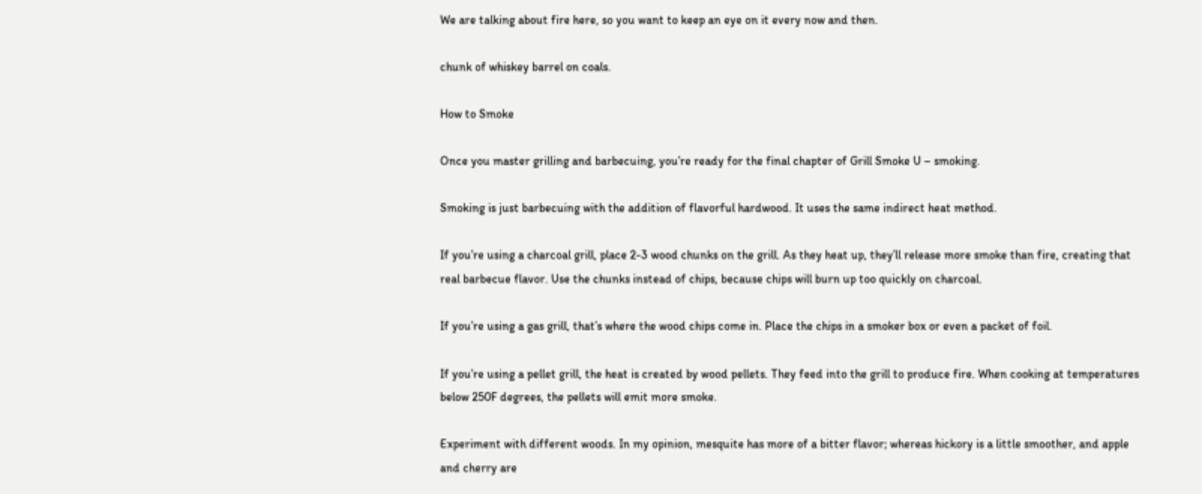We are talking about fire here, so you want to keep an eye on it every now and then.

chunk of whiskey barrel on coals.

How to Smoke

Once you master grilling and barbecuing, you’re ready for the final chapter of Grill Smoke U – smoking.

Smoking is just barbecuing with the addition of flavorful hardwood. It uses the same indirect heat method.

If you’re using a charcoal grill, place 2-3 wood chunks on the grill. As they heat up, they’ll release more smoke than fire, creating that real barbecue flavor. Use the chunks instead of chips, because chips will burn up too quickly on charcoal.

If you’re using a gas grill, that’s where the wood chips come in. Place the chips in a smoker box or even a packet of foil.

If you’re using a pellet grill, the heat is created by wood pellets. They feed into the grill to produce fire. When cooking at temperatures below 250F degrees, the pellets will emit more smoke.

Experiment with different woods. In my opinion, mesquite has more of a bitter flavor; whereas hickory is a little smoother, and apple and cherry are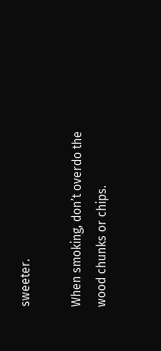sweeter.

When smoking, don’t overdo the wood chunks or chips.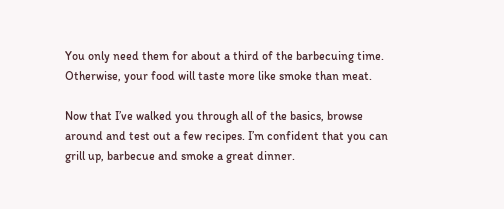You only need them for about a third of the barbecuing time. Otherwise, your food will taste more like smoke than meat.

Now that I’ve walked you through all of the basics, browse around and test out a few recipes. I’m confident that you can grill up, barbecue and smoke a great dinner.